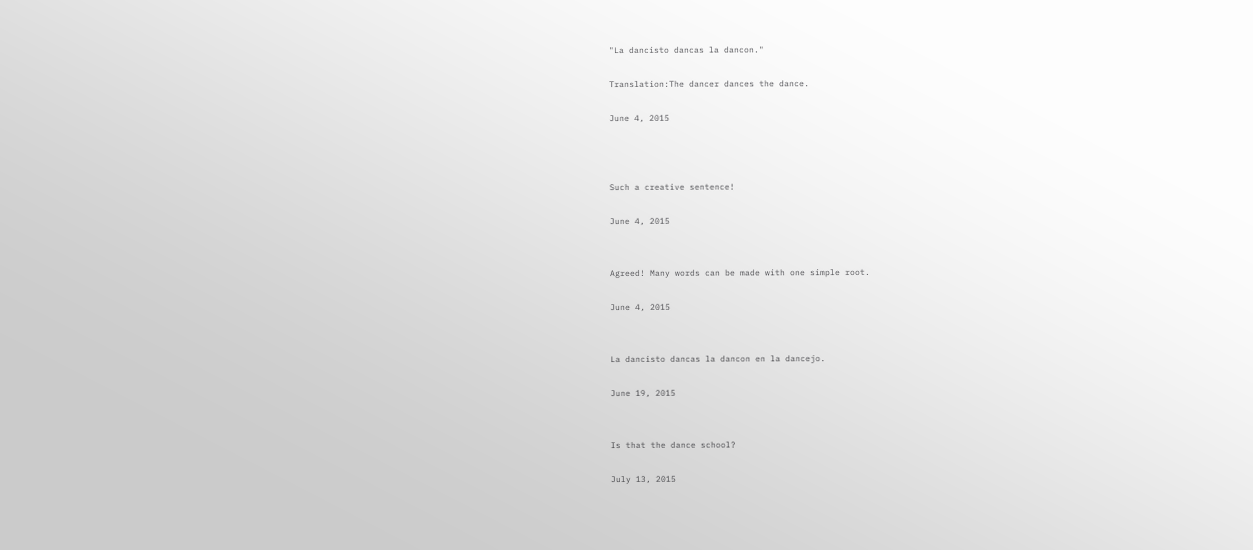"La dancisto dancas la dancon."

Translation:The dancer dances the dance.

June 4, 2015



Such a creative sentence!

June 4, 2015


Agreed! Many words can be made with one simple root.

June 4, 2015


La dancisto dancas la dancon en la dancejo.

June 19, 2015


Is that the dance school?

July 13, 2015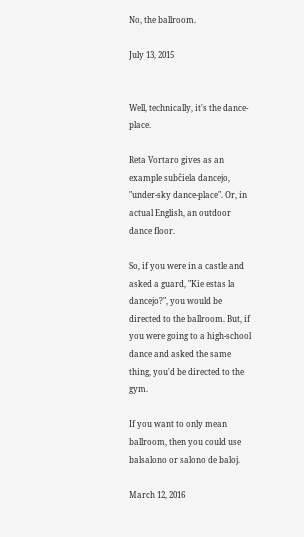No, the ballroom.

July 13, 2015


Well, technically, it's the dance-place.

Reta Vortaro gives as an example subĉiela dancejo, "under-sky dance-place". Or, in actual English, an outdoor dance floor.

So, if you were in a castle and asked a guard, "Kie estas la dancejo?", you would be directed to the ballroom. But, if you were going to a high-school dance and asked the same thing, you'd be directed to the gym.

If you want to only mean ballroom, then you could use balsalono or salono de baloj.

March 12, 2016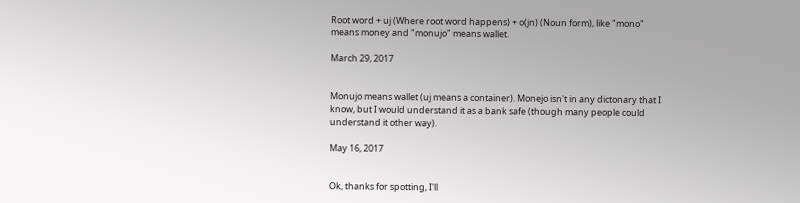Root word + uj (Where root word happens) + o(jn) (Noun form), like "mono" means money and "monujo" means wallet.

March 29, 2017


Monujo means wallet (uj means a container). Monejo isn't in any dictonary that I know, but I would understand it as a bank safe (though many people could understand it other way).

May 16, 2017


Ok, thanks for spotting, I'll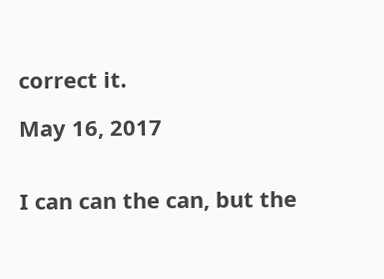correct it.

May 16, 2017


I can can the can, but the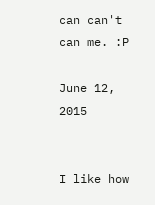can can't can me. :P

June 12, 2015


I like how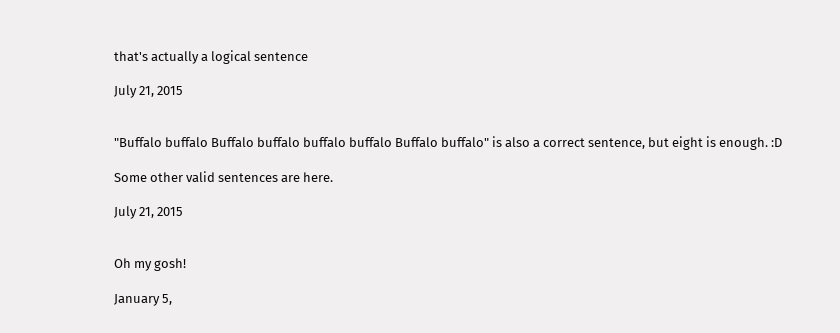that's actually a logical sentence

July 21, 2015


"Buffalo buffalo Buffalo buffalo buffalo buffalo Buffalo buffalo" is also a correct sentence, but eight is enough. :D

Some other valid sentences are here.

July 21, 2015


Oh my gosh!

January 5,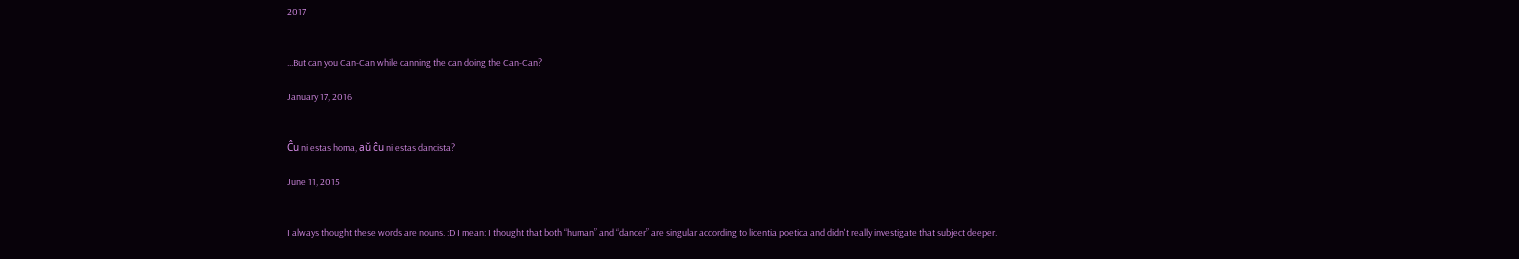2017


...But can you Can-Can while canning the can doing the Can-Can?

January 17, 2016


Ĉu ni estas homa, aŭ ĉu ni estas dancista?

June 11, 2015


I always thought these words are nouns. :D I mean: I thought that both “human” and “dancer” are singular according to licentia poetica and didn't really investigate that subject deeper.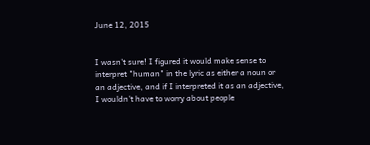June 12, 2015


I wasn't sure! I figured it would make sense to interpret "human" in the lyric as either a noun or an adjective, and if I interpreted it as an adjective, I wouldn't have to worry about people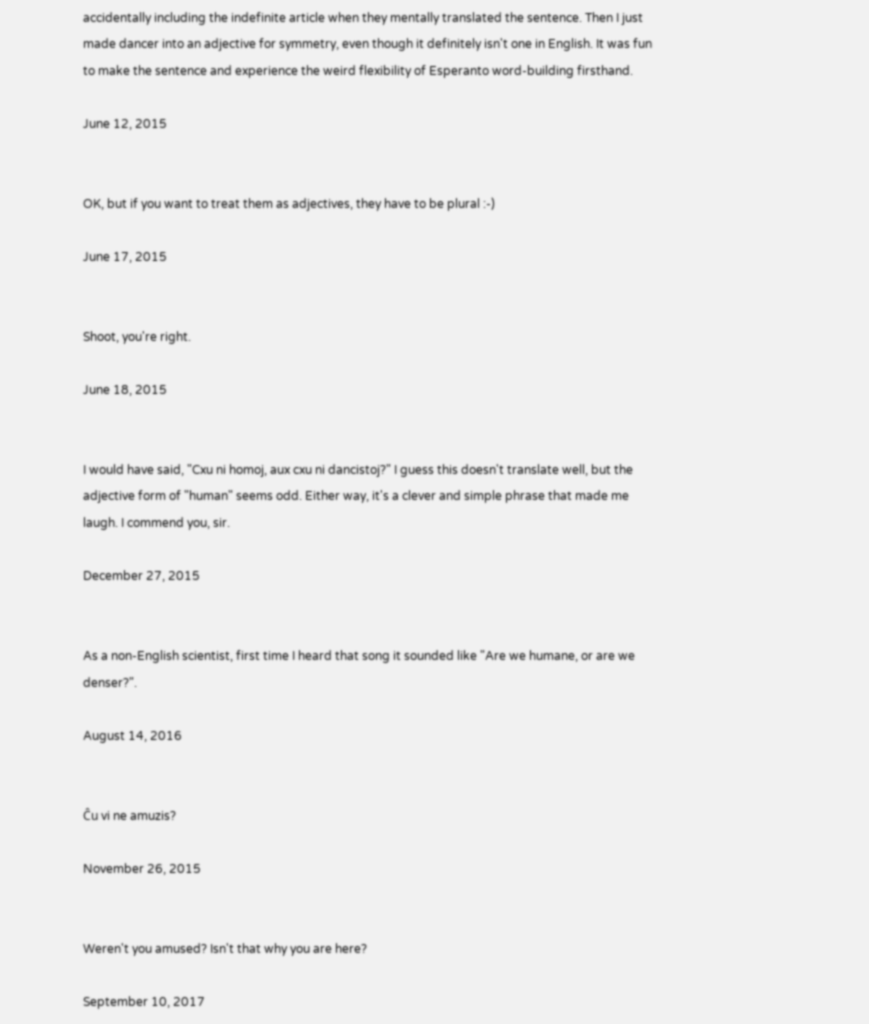accidentally including the indefinite article when they mentally translated the sentence. Then I just made dancer into an adjective for symmetry, even though it definitely isn't one in English. It was fun to make the sentence and experience the weird flexibility of Esperanto word-building firsthand.

June 12, 2015


OK, but if you want to treat them as adjectives, they have to be plural :-)

June 17, 2015


Shoot, you're right.

June 18, 2015


I would have said, "Cxu ni homoj, aux cxu ni dancistoj?" I guess this doesn't translate well, but the adjective form of "human" seems odd. Either way, it's a clever and simple phrase that made me laugh. I commend you, sir.

December 27, 2015


As a non-English scientist, first time I heard that song it sounded like "Are we humane, or are we denser?".

August 14, 2016


Ĉu vi ne amuzis?

November 26, 2015


Weren't you amused? Isn't that why you are here?

September 10, 2017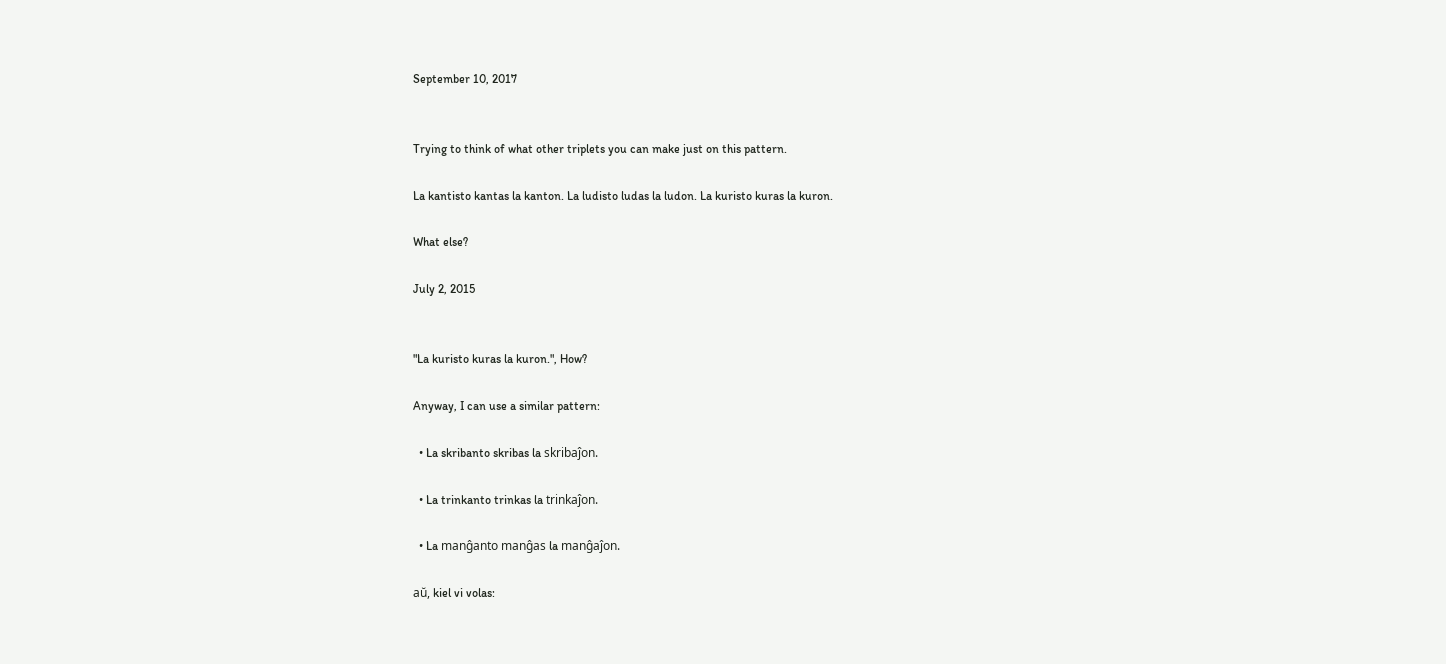September 10, 2017


Trying to think of what other triplets you can make just on this pattern.

La kantisto kantas la kanton. La ludisto ludas la ludon. La kuristo kuras la kuron.

What else?

July 2, 2015


"La kuristo kuras la kuron.", How?

Anyway, I can use a similar pattern:

  • La skribanto skribas la skribaĵon.

  • La trinkanto trinkas la trinkaĵon.

  • La manĝanto manĝas la manĝaĵon.

aŭ, kiel vi volas: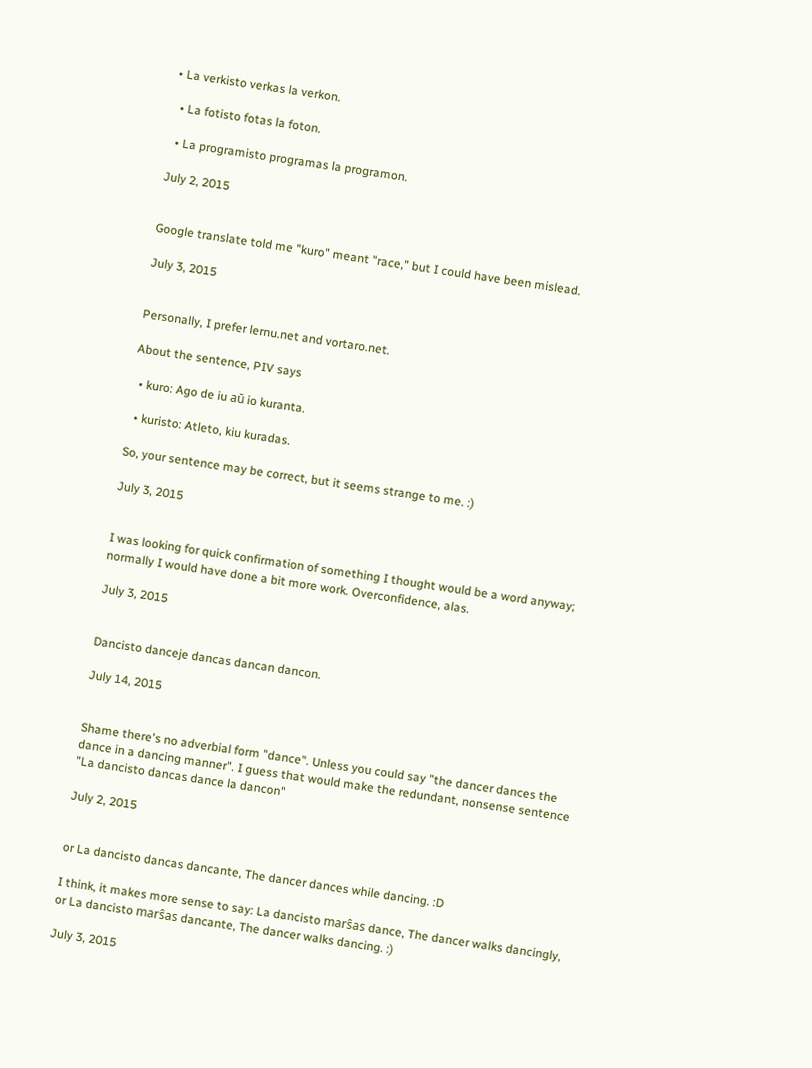• La verkisto verkas la verkon.

  • La fotisto fotas la foton.

  • La programisto programas la programon.

July 2, 2015


Google translate told me "kuro" meant "race," but I could have been mislead.

July 3, 2015


Personally, I prefer lernu.net and vortaro.net.

About the sentence, PIV says

  • kuro: Ago de iu aŭ io kuranta.

  • kuristo: Atleto, kiu kuradas.

So, your sentence may be correct, but it seems strange to me. :)

July 3, 2015


I was looking for quick confirmation of something I thought would be a word anyway; normally I would have done a bit more work. Overconfidence, alas.

July 3, 2015


Dancisto danceje dancas dancan dancon.

July 14, 2015


Shame there's no adverbial form "dance". Unless you could say "the dancer dances the dance in a dancing manner". I guess that would make the redundant, nonsense sentence "La dancisto dancas dance la dancon"

July 2, 2015


or La dancisto dancas dancante, The dancer dances while dancing. :D

I think, it makes more sense to say: La dancisto marŝas dance, The dancer walks dancingly, or La dancisto marŝas dancante, The dancer walks dancing. :)

July 3, 2015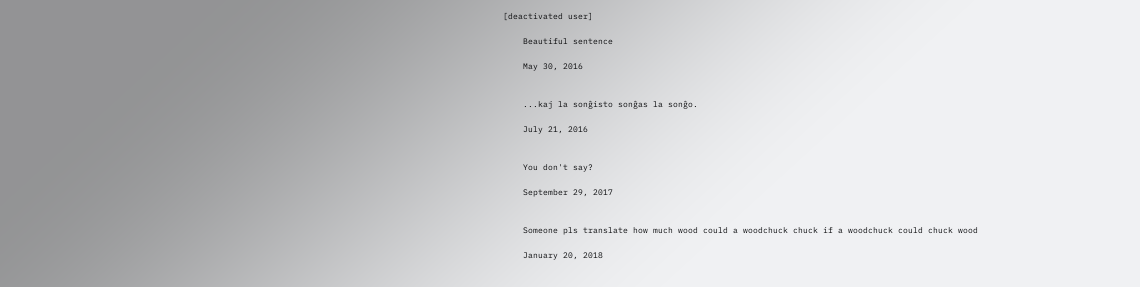[deactivated user]

    Beautiful sentence

    May 30, 2016


    ...kaj la sonĝisto sonĝas la sonĝo.

    July 21, 2016


    You don't say?

    September 29, 2017


    Someone pls translate how much wood could a woodchuck chuck if a woodchuck could chuck wood

    January 20, 2018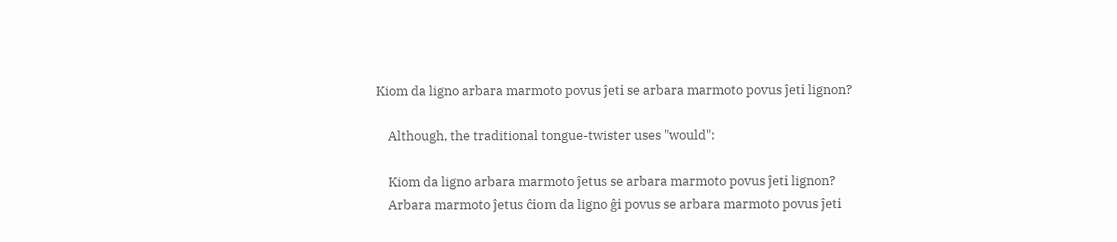Kiom da ligno arbara marmoto povus ĵeti se arbara marmoto povus ĵeti lignon?

    Although, the traditional tongue-twister uses "would":

    Kiom da ligno arbara marmoto ĵetus se arbara marmoto povus ĵeti lignon?
    Arbara marmoto ĵetus ĉiom da ligno ĝi povus se arbara marmoto povus ĵeti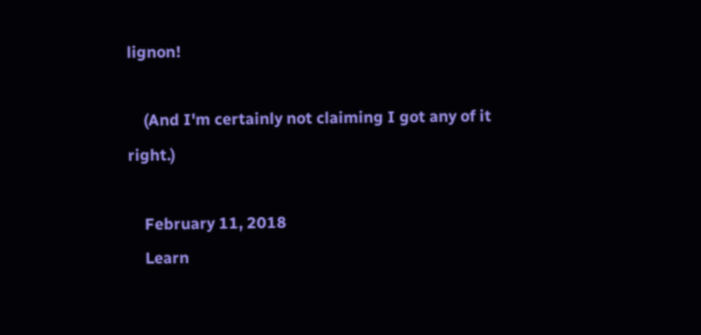lignon!

    (And I'm certainly not claiming I got any of it right.)

    February 11, 2018
    Learn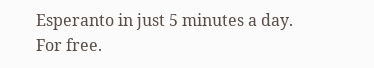Esperanto in just 5 minutes a day. For free.